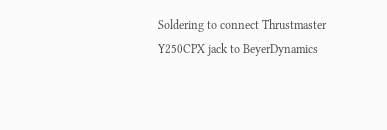Soldering to connect Thrustmaster Y250CPX jack to BeyerDynamics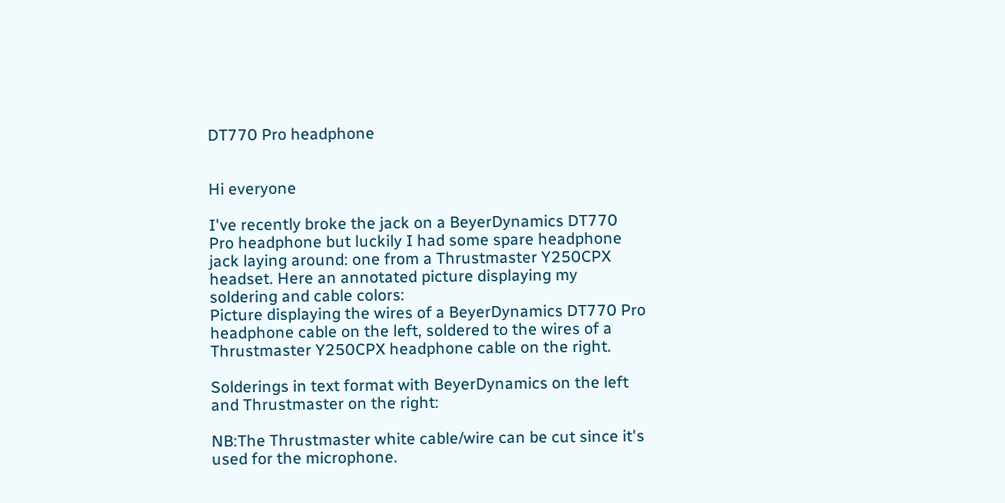DT770 Pro headphone


Hi everyone

I've recently broke the jack on a BeyerDynamics DT770 Pro headphone but luckily I had some spare headphone jack laying around: one from a Thrustmaster Y250CPX headset. Here an annotated picture displaying my soldering and cable colors:
Picture displaying the wires of a BeyerDynamics DT770 Pro headphone cable on the left, soldered to the wires of a Thrustmaster Y250CPX headphone cable on the right.

Solderings in text format with BeyerDynamics on the left and Thrustmaster on the right:

NB:The Thrustmaster white cable/wire can be cut since it's used for the microphone.